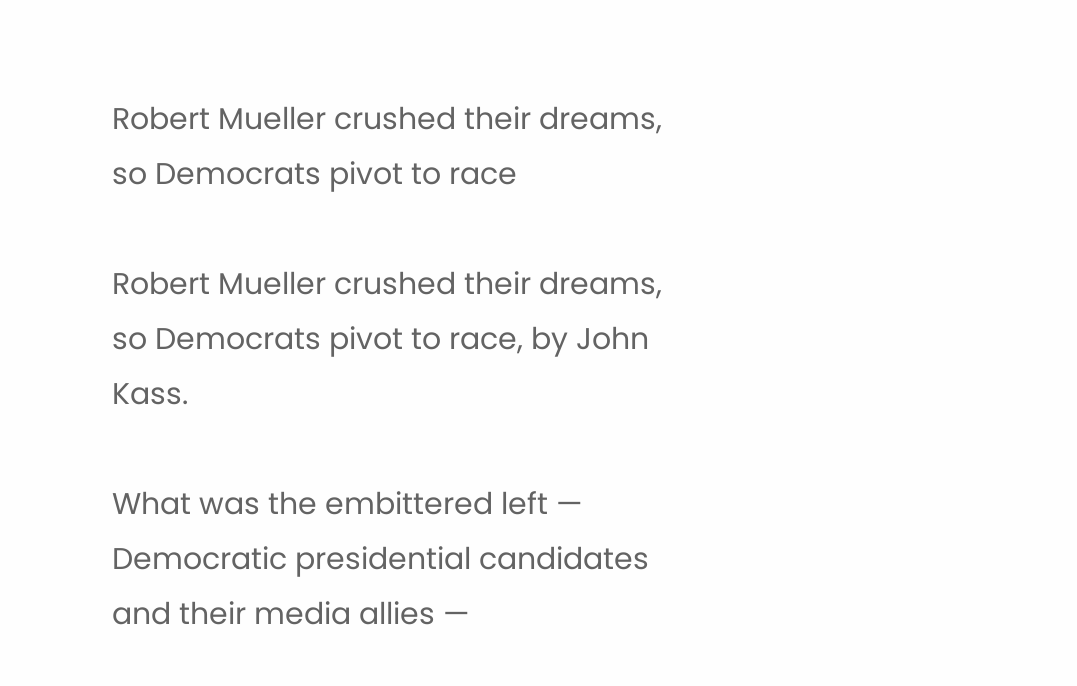Robert Mueller crushed their dreams, so Democrats pivot to race

Robert Mueller crushed their dreams, so Democrats pivot to race, by John Kass.

What was the embittered left — Democratic presidential candidates and their media allies —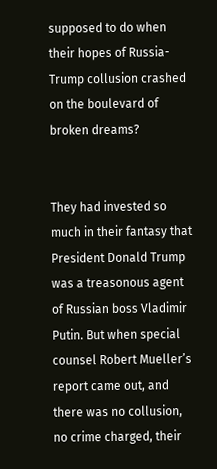supposed to do when their hopes of Russia-Trump collusion crashed on the boulevard of broken dreams?


They had invested so much in their fantasy that President Donald Trump was a treasonous agent of Russian boss Vladimir Putin. But when special counsel Robert Mueller’s report came out, and there was no collusion, no crime charged, their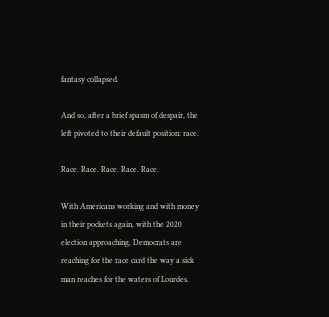fantasy collapsed.

And so, after a brief spasm of despair, the left pivoted to their default position: race.

Race. Race. Race. Race. Race.

With Americans working and with money in their pockets again, with the 2020 election approaching, Democrats are reaching for the race card the way a sick man reaches for the waters of Lourdes.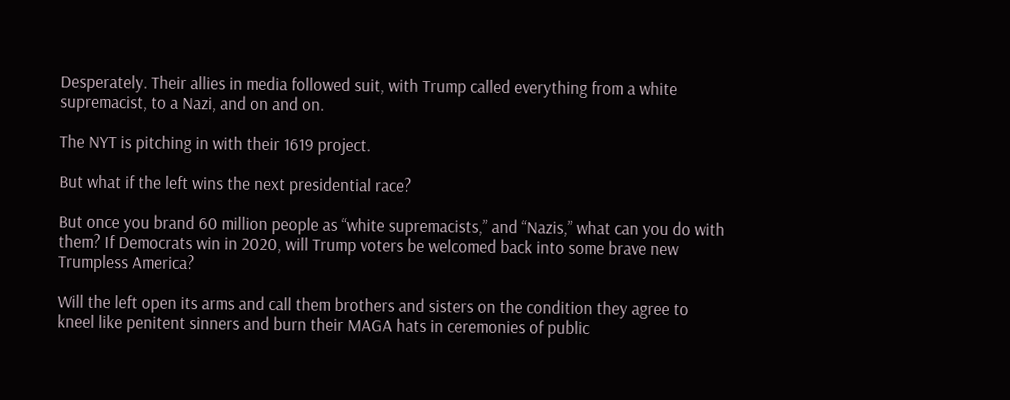Desperately. Their allies in media followed suit, with Trump called everything from a white supremacist, to a Nazi, and on and on.

The NYT is pitching in with their 1619 project.

But what if the left wins the next presidential race?

But once you brand 60 million people as “white supremacists,” and “Nazis,” what can you do with them? If Democrats win in 2020, will Trump voters be welcomed back into some brave new Trumpless America?

Will the left open its arms and call them brothers and sisters on the condition they agree to kneel like penitent sinners and burn their MAGA hats in ceremonies of public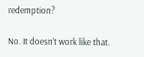redemption?

No. It doesn’t work like that.